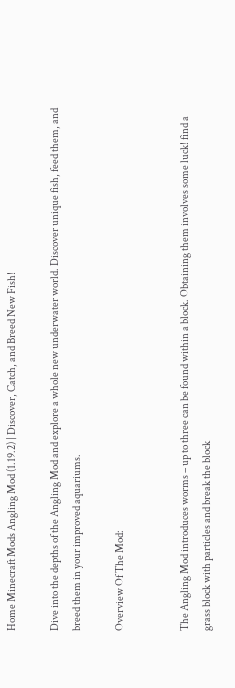Home Minecraft Mods Angling Mod (1.19.2) | Discover, Catch, and Breed New Fish!

Dive into the depths of the Angling Mod and explore a whole new underwater world. Discover unique fish, feed them, and breed them in your improved aquariums.

Overview Of The Mod:


The Angling Mod introduces worms – up to three can be found within a block. Obtaining them involves some luck! find a grass block with particles and break the block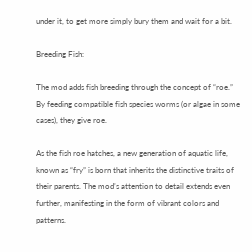under it, to get more simply bury them and wait for a bit.

Breeding Fish:

The mod adds fish breeding through the concept of “roe.” By feeding compatible fish species worms (or algae in some cases), they give roe.

As the fish roe hatches, a new generation of aquatic life, known as “fry” is born that inherits the distinctive traits of their parents. The mod’s attention to detail extends even further, manifesting in the form of vibrant colors and patterns.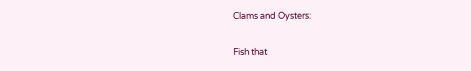Clams and Oysters:

Fish that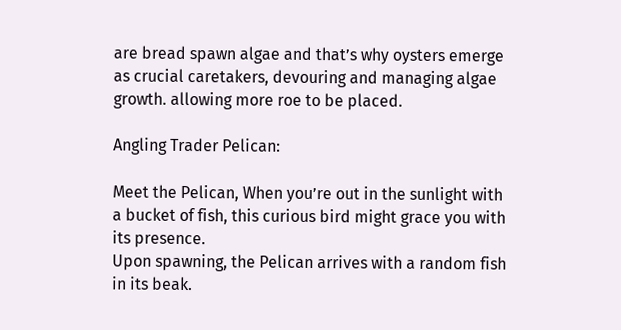are bread spawn algae and that’s why oysters emerge as crucial caretakers, devouring and managing algae growth. allowing more roe to be placed.

Angling Trader Pelican:

Meet the Pelican, When you’re out in the sunlight with a bucket of fish, this curious bird might grace you with its presence.
Upon spawning, the Pelican arrives with a random fish in its beak.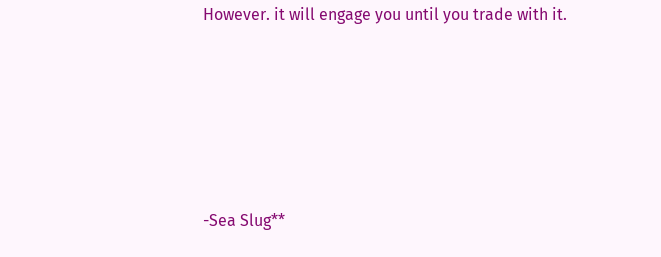However. it will engage you until you trade with it.





-Sea Slug**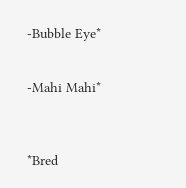-Bubble Eye*


-Mahi Mahi*



*Bred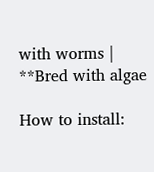with worms | **Bred with algae

How to install: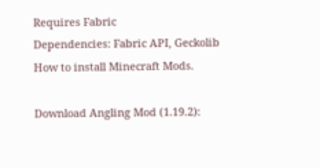Requires Fabric
Dependencies: Fabric API, Geckolib
How to install Minecraft Mods.

Download Angling Mod (1.19.2):